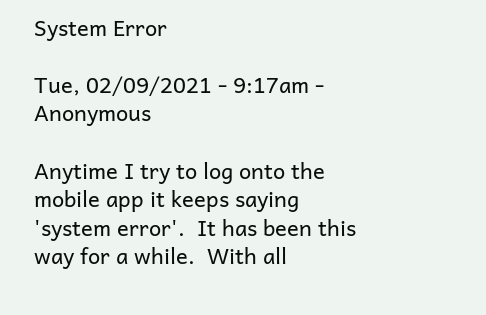System Error

Tue, 02/09/2021 - 9:17am - Anonymous

Anytime I try to log onto the mobile app it keeps saying 'system error'.  It has been this way for a while.  With all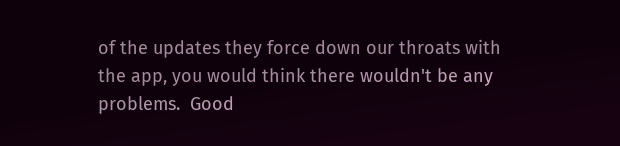of the updates they force down our throats with the app, you would think there wouldn't be any problems.  Good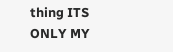thing ITS ONLY MY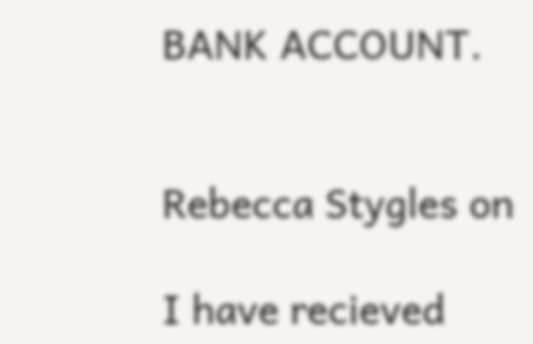BANK ACCOUNT.


Rebecca Stygles on

I have recieved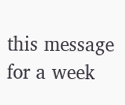this message for a week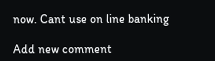now. Cant use on line banking

Add new comment